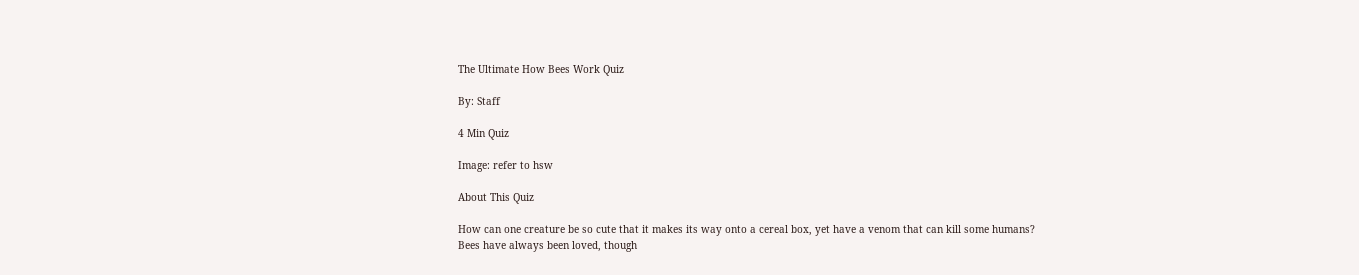The Ultimate How Bees Work Quiz

By: Staff

4 Min Quiz

Image: refer to hsw

About This Quiz

How can one creature be so cute that it makes its way onto a cereal box, yet have a venom that can kill some humans? Bees have always been loved, though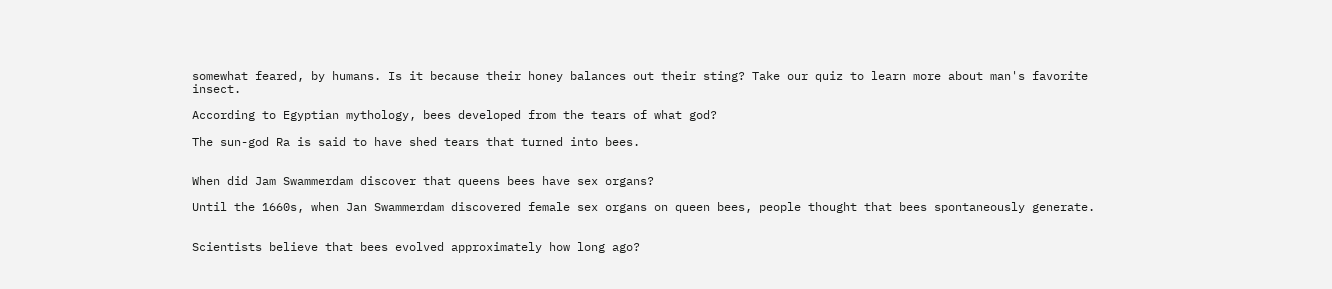somewhat feared, by humans. Is it because their honey balances out their sting? Take our quiz to learn more about man's favorite insect.

According to Egyptian mythology, bees developed from the tears of what god?

The sun-god Ra is said to have shed tears that turned into bees.


When did Jam Swammerdam discover that queens bees have sex organs?

Until the 1660s, when Jan Swammerdam discovered female sex organs on queen bees, people thought that bees spontaneously generate.


Scientists believe that bees evolved approximately how long ago?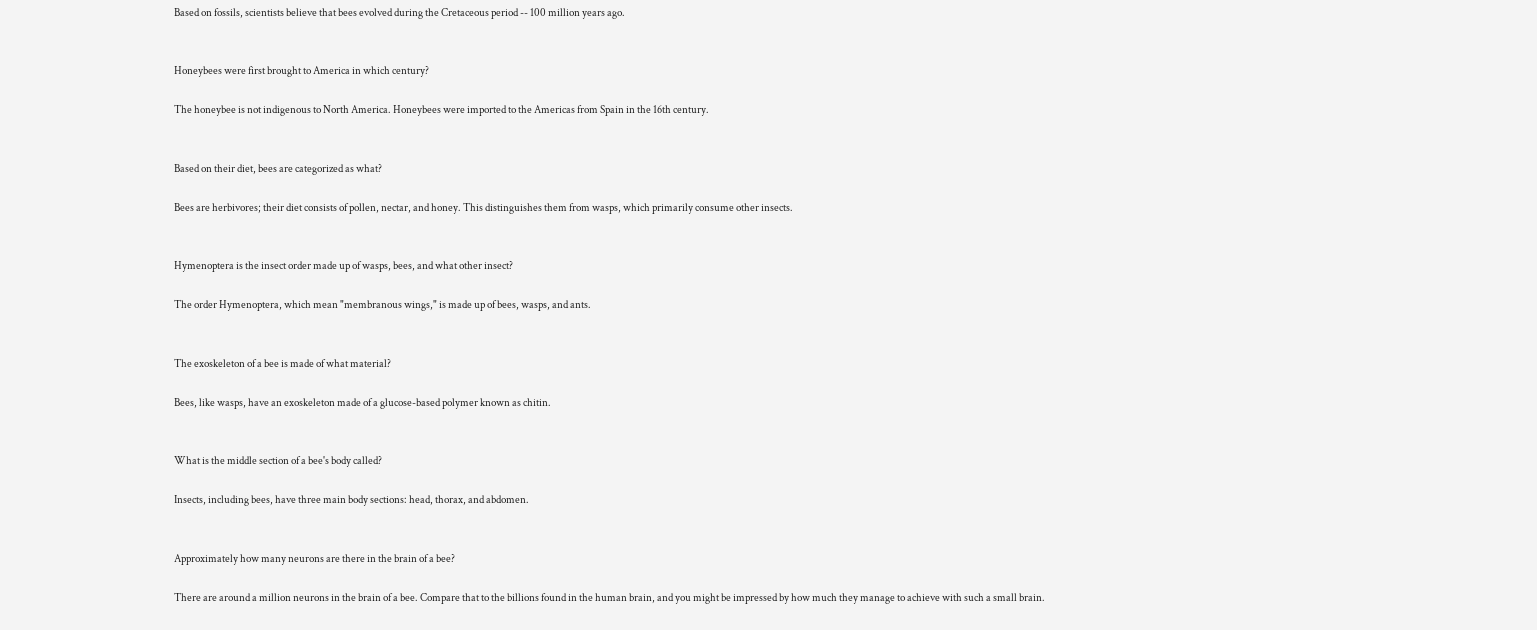Based on fossils, scientists believe that bees evolved during the Cretaceous period -- 100 million years ago.


Honeybees were first brought to America in which century?

The honeybee is not indigenous to North America. Honeybees were imported to the Americas from Spain in the 16th century.


Based on their diet, bees are categorized as what?

Bees are herbivores; their diet consists of pollen, nectar, and honey. This distinguishes them from wasps, which primarily consume other insects.


Hymenoptera is the insect order made up of wasps, bees, and what other insect?

The order Hymenoptera, which mean "membranous wings," is made up of bees, wasps, and ants.


The exoskeleton of a bee is made of what material?

Bees, like wasps, have an exoskeleton made of a glucose-based polymer known as chitin.


What is the middle section of a bee's body called?

Insects, including bees, have three main body sections: head, thorax, and abdomen.


Approximately how many neurons are there in the brain of a bee?

There are around a million neurons in the brain of a bee. Compare that to the billions found in the human brain, and you might be impressed by how much they manage to achieve with such a small brain.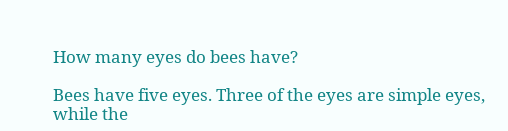How many eyes do bees have?

Bees have five eyes. Three of the eyes are simple eyes, while the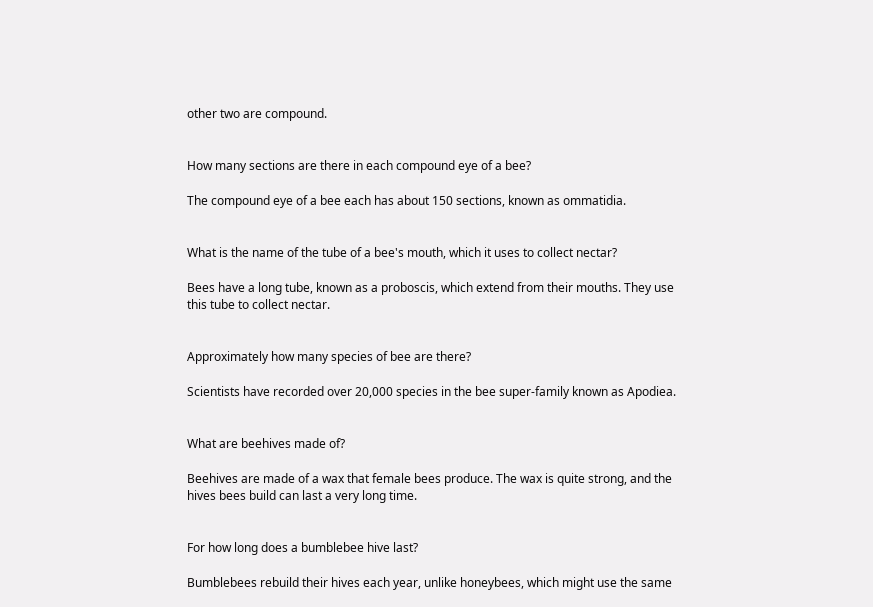other two are compound.


How many sections are there in each compound eye of a bee?

The compound eye of a bee each has about 150 sections, known as ommatidia.


What is the name of the tube of a bee's mouth, which it uses to collect nectar?

Bees have a long tube, known as a proboscis, which extend from their mouths. They use this tube to collect nectar.


Approximately how many species of bee are there?

Scientists have recorded over 20,000 species in the bee super-family known as Apodiea.


What are beehives made of?

Beehives are made of a wax that female bees produce. The wax is quite strong, and the hives bees build can last a very long time.


For how long does a bumblebee hive last?

Bumblebees rebuild their hives each year, unlike honeybees, which might use the same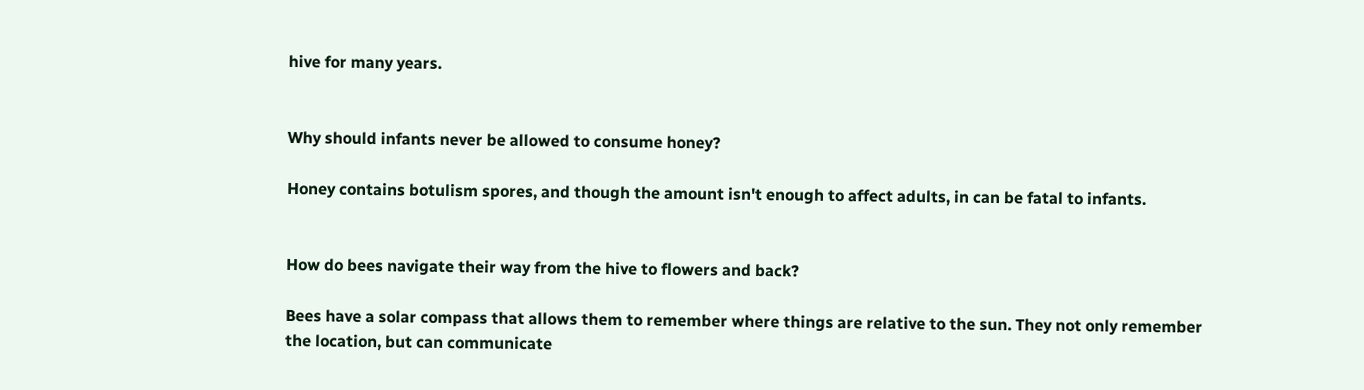hive for many years.


Why should infants never be allowed to consume honey?

Honey contains botulism spores, and though the amount isn't enough to affect adults, in can be fatal to infants.


How do bees navigate their way from the hive to flowers and back?

Bees have a solar compass that allows them to remember where things are relative to the sun. They not only remember the location, but can communicate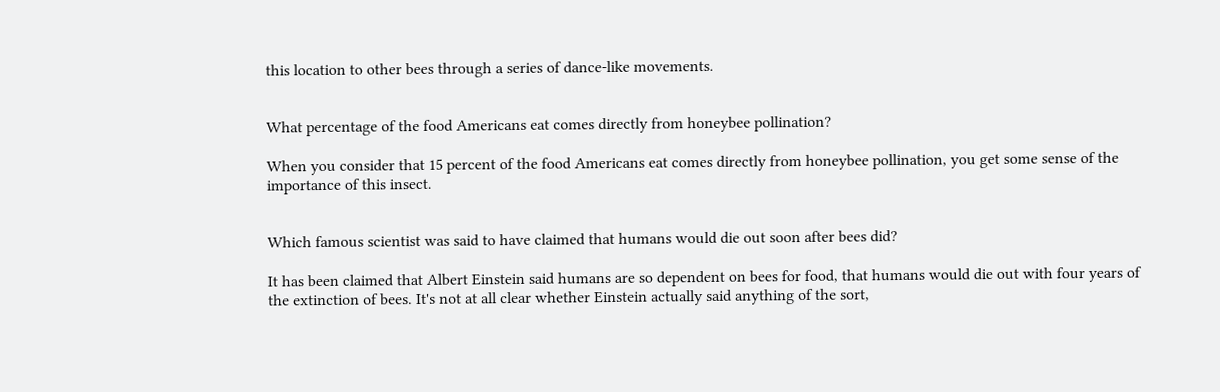this location to other bees through a series of dance-like movements.


What percentage of the food Americans eat comes directly from honeybee pollination?

When you consider that 15 percent of the food Americans eat comes directly from honeybee pollination, you get some sense of the importance of this insect.


Which famous scientist was said to have claimed that humans would die out soon after bees did?

It has been claimed that Albert Einstein said humans are so dependent on bees for food, that humans would die out with four years of the extinction of bees. It's not at all clear whether Einstein actually said anything of the sort,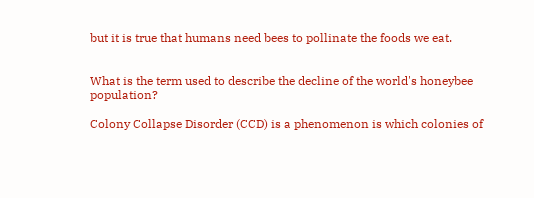but it is true that humans need bees to pollinate the foods we eat.


What is the term used to describe the decline of the world's honeybee population?

Colony Collapse Disorder (CCD) is a phenomenon is which colonies of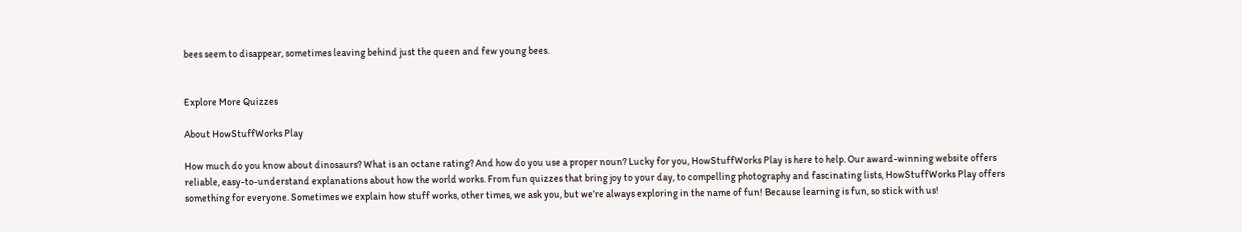bees seem to disappear, sometimes leaving behind just the queen and few young bees.


Explore More Quizzes

About HowStuffWorks Play

How much do you know about dinosaurs? What is an octane rating? And how do you use a proper noun? Lucky for you, HowStuffWorks Play is here to help. Our award-winning website offers reliable, easy-to-understand explanations about how the world works. From fun quizzes that bring joy to your day, to compelling photography and fascinating lists, HowStuffWorks Play offers something for everyone. Sometimes we explain how stuff works, other times, we ask you, but we’re always exploring in the name of fun! Because learning is fun, so stick with us!